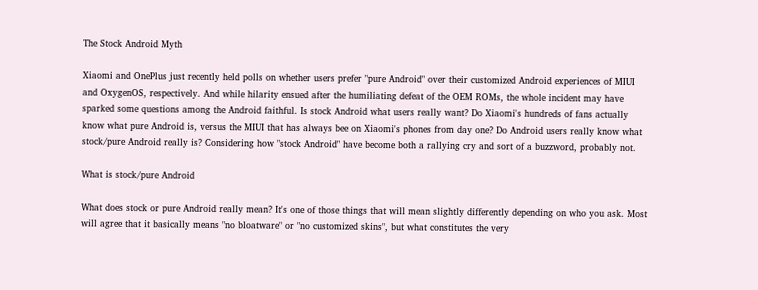The Stock Android Myth

Xiaomi and OnePlus just recently held polls on whether users prefer "pure Android" over their customized Android experiences of MIUI and OxygenOS, respectively. And while hilarity ensued after the humiliating defeat of the OEM ROMs, the whole incident may have sparked some questions among the Android faithful. Is stock Android what users really want? Do Xiaomi's hundreds of fans actually know what pure Android is, versus the MIUI that has always bee on Xiaomi's phones from day one? Do Android users really know what stock/pure Android really is? Considering how "stock Android" have become both a rallying cry and sort of a buzzword, probably not.

What is stock/pure Android

What does stock or pure Android really mean? It's one of those things that will mean slightly differently depending on who you ask. Most will agree that it basically means "no bloatware" or "no customized skins", but what constitutes the very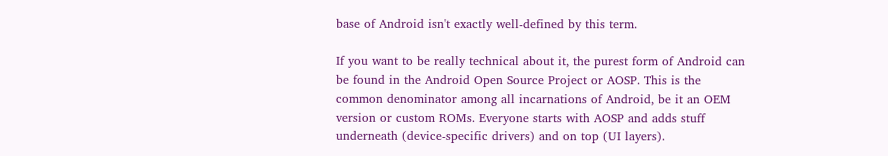base of Android isn't exactly well-defined by this term.

If you want to be really technical about it, the purest form of Android can be found in the Android Open Source Project or AOSP. This is the common denominator among all incarnations of Android, be it an OEM version or custom ROMs. Everyone starts with AOSP and adds stuff underneath (device-specific drivers) and on top (UI layers).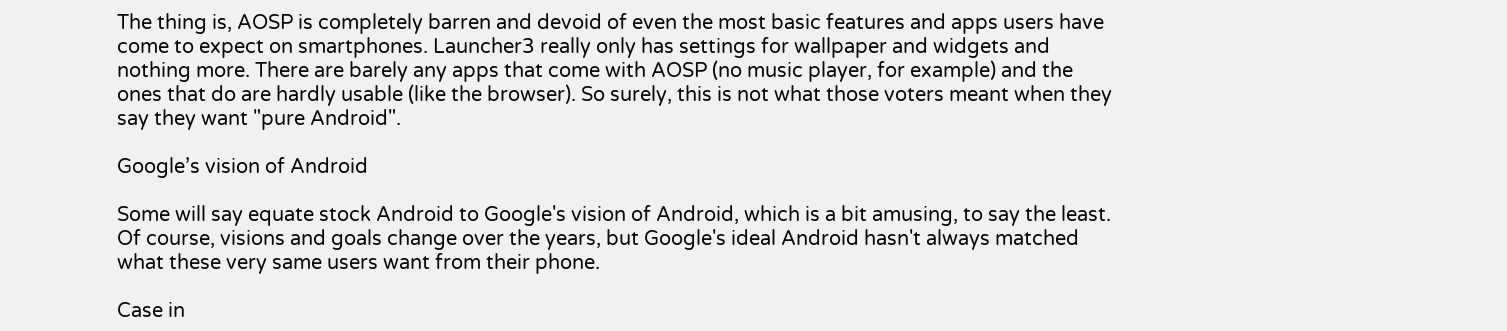The thing is, AOSP is completely barren and devoid of even the most basic features and apps users have come to expect on smartphones. Launcher3 really only has settings for wallpaper and widgets and nothing more. There are barely any apps that come with AOSP (no music player, for example) and the ones that do are hardly usable (like the browser). So surely, this is not what those voters meant when they say they want "pure Android".

Google’s vision of Android

Some will say equate stock Android to Google's vision of Android, which is a bit amusing, to say the least. Of course, visions and goals change over the years, but Google's ideal Android hasn't always matched what these very same users want from their phone.

Case in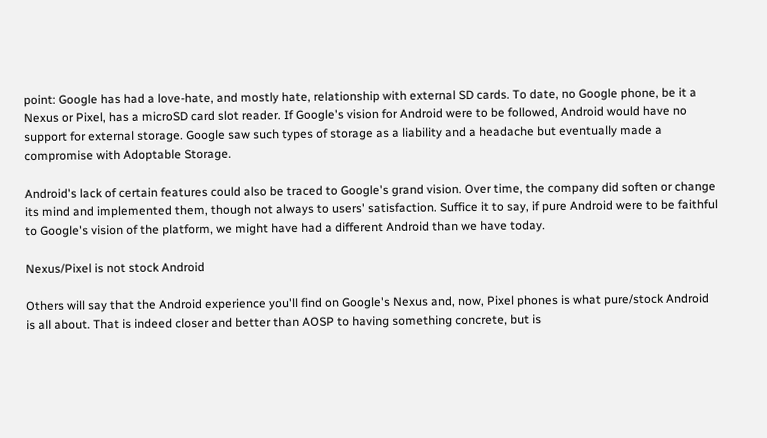point: Google has had a love-hate, and mostly hate, relationship with external SD cards. To date, no Google phone, be it a Nexus or Pixel, has a microSD card slot reader. If Google's vision for Android were to be followed, Android would have no support for external storage. Google saw such types of storage as a liability and a headache but eventually made a compromise with Adoptable Storage.

Android's lack of certain features could also be traced to Google's grand vision. Over time, the company did soften or change its mind and implemented them, though not always to users' satisfaction. Suffice it to say, if pure Android were to be faithful to Google's vision of the platform, we might have had a different Android than we have today.

Nexus/Pixel is not stock Android

Others will say that the Android experience you'll find on Google's Nexus and, now, Pixel phones is what pure/stock Android is all about. That is indeed closer and better than AOSP to having something concrete, but is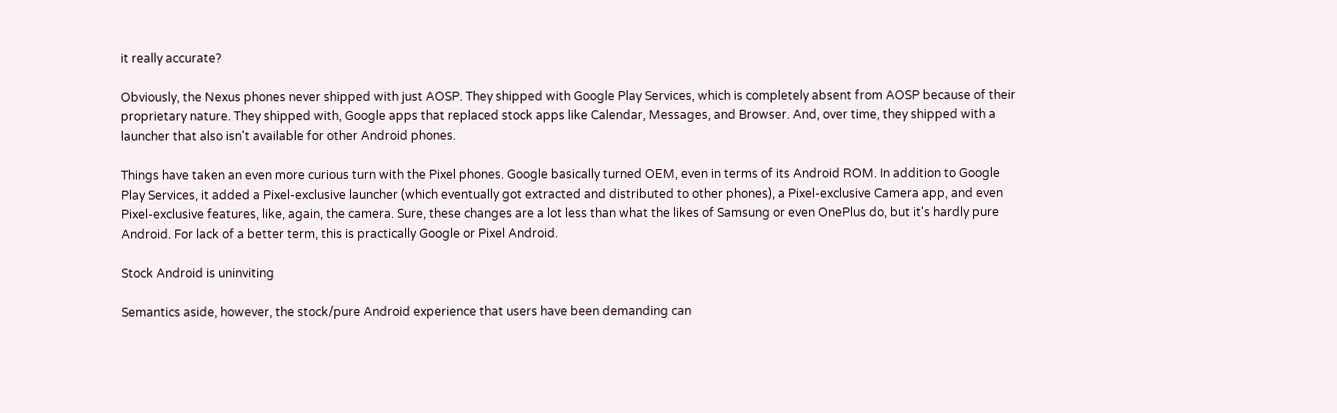it really accurate?

Obviously, the Nexus phones never shipped with just AOSP. They shipped with Google Play Services, which is completely absent from AOSP because of their proprietary nature. They shipped with, Google apps that replaced stock apps like Calendar, Messages, and Browser. And, over time, they shipped with a launcher that also isn't available for other Android phones.

Things have taken an even more curious turn with the Pixel phones. Google basically turned OEM, even in terms of its Android ROM. In addition to Google Play Services, it added a Pixel-exclusive launcher (which eventually got extracted and distributed to other phones), a Pixel-exclusive Camera app, and even Pixel-exclusive features, like, again, the camera. Sure, these changes are a lot less than what the likes of Samsung or even OnePlus do, but it's hardly pure Android. For lack of a better term, this is practically Google or Pixel Android.

Stock Android is uninviting

Semantics aside, however, the stock/pure Android experience that users have been demanding can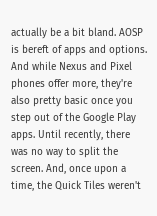actually be a bit bland. AOSP is bereft of apps and options. And while Nexus and Pixel phones offer more, they're also pretty basic once you step out of the Google Play apps. Until recently, there was no way to split the screen. And, once upon a time, the Quick Tiles weren't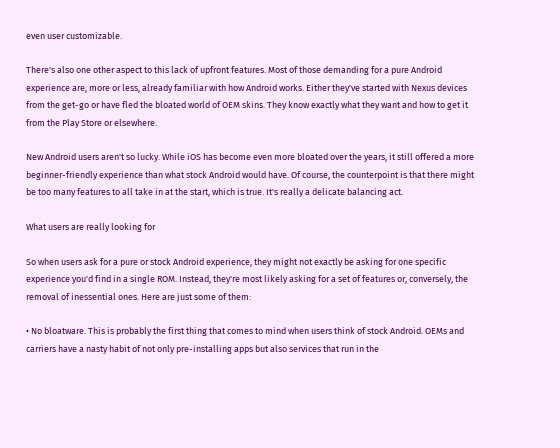even user customizable.

There's also one other aspect to this lack of upfront features. Most of those demanding for a pure Android experience are, more or less, already familiar with how Android works. Either they've started with Nexus devices from the get-go or have fled the bloated world of OEM skins. They know exactly what they want and how to get it from the Play Store or elsewhere.

New Android users aren't so lucky. While iOS has become even more bloated over the years, it still offered a more beginner-friendly experience than what stock Android would have. Of course, the counterpoint is that there might be too many features to all take in at the start, which is true. It's really a delicate balancing act.

What users are really looking for

So when users ask for a pure or stock Android experience, they might not exactly be asking for one specific experience you'd find in a single ROM. Instead, they're most likely asking for a set of features or, conversely, the removal of inessential ones. Here are just some of them:

• No bloatware. This is probably the first thing that comes to mind when users think of stock Android. OEMs and carriers have a nasty habit of not only pre-installing apps but also services that run in the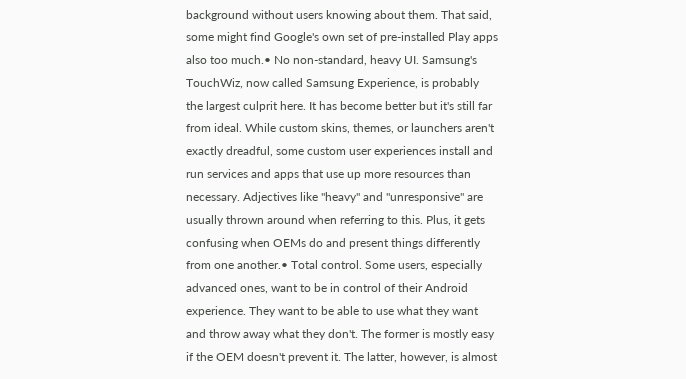background without users knowing about them. That said, some might find Google's own set of pre-installed Play apps also too much.• No non-standard, heavy UI. Samsung's TouchWiz, now called Samsung Experience, is probably the largest culprit here. It has become better but it's still far from ideal. While custom skins, themes, or launchers aren't exactly dreadful, some custom user experiences install and run services and apps that use up more resources than necessary. Adjectives like "heavy" and "unresponsive" are usually thrown around when referring to this. Plus, it gets confusing when OEMs do and present things differently from one another.• Total control. Some users, especially advanced ones, want to be in control of their Android experience. They want to be able to use what they want and throw away what they don't. The former is mostly easy if the OEM doesn't prevent it. The latter, however, is almost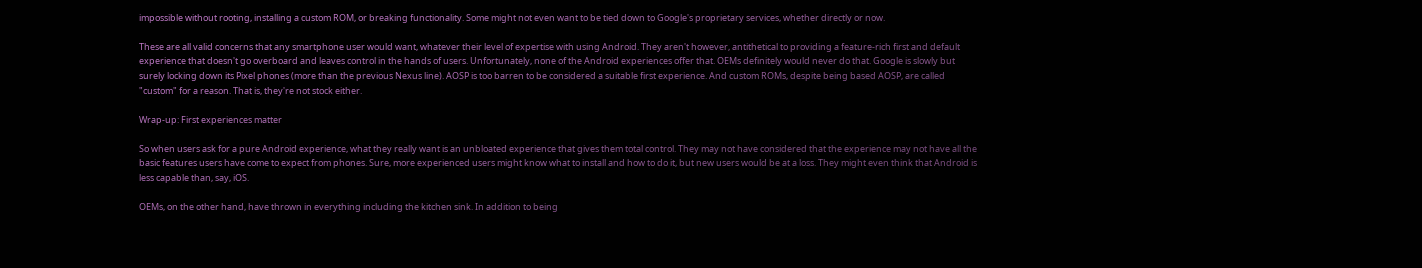impossible without rooting, installing a custom ROM, or breaking functionality. Some might not even want to be tied down to Google's proprietary services, whether directly or now.

These are all valid concerns that any smartphone user would want, whatever their level of expertise with using Android. They aren't however, antithetical to providing a feature-rich first and default experience that doesn't go overboard and leaves control in the hands of users. Unfortunately, none of the Android experiences offer that. OEMs definitely would never do that. Google is slowly but surely locking down its Pixel phones (more than the previous Nexus line). AOSP is too barren to be considered a suitable first experience. And custom ROMs, despite being based AOSP, are called "custom" for a reason. That is, they're not stock either.

Wrap-up: First experiences matter

So when users ask for a pure Android experience, what they really want is an unbloated experience that gives them total control. They may not have considered that the experience may not have all the basic features users have come to expect from phones. Sure, more experienced users might know what to install and how to do it, but new users would be at a loss. They might even think that Android is less capable than, say, iOS.

OEMs, on the other hand, have thrown in everything including the kitchen sink. In addition to being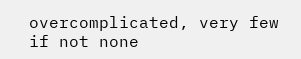overcomplicated, very few if not none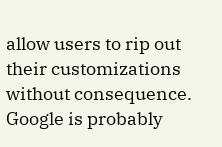allow users to rip out their customizations without consequence. Google is probably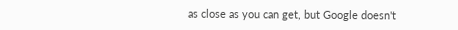as close as you can get, but Google doesn't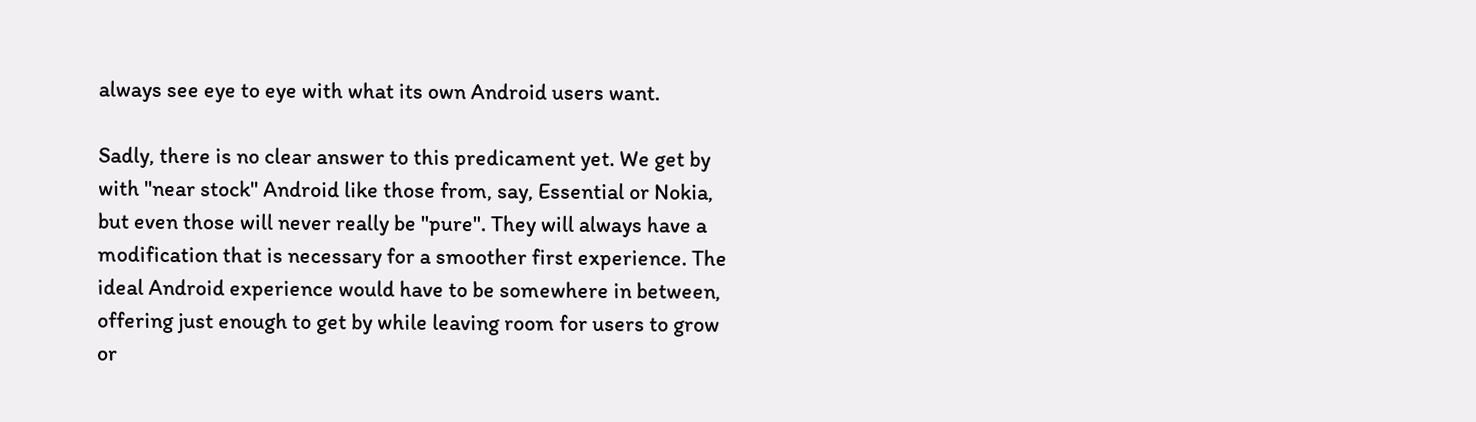always see eye to eye with what its own Android users want.

Sadly, there is no clear answer to this predicament yet. We get by with "near stock" Android like those from, say, Essential or Nokia, but even those will never really be "pure". They will always have a modification that is necessary for a smoother first experience. The ideal Android experience would have to be somewhere in between, offering just enough to get by while leaving room for users to grow or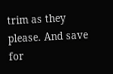trim as they please. And save for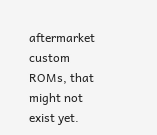aftermarket custom ROMs, that might not exist yet.